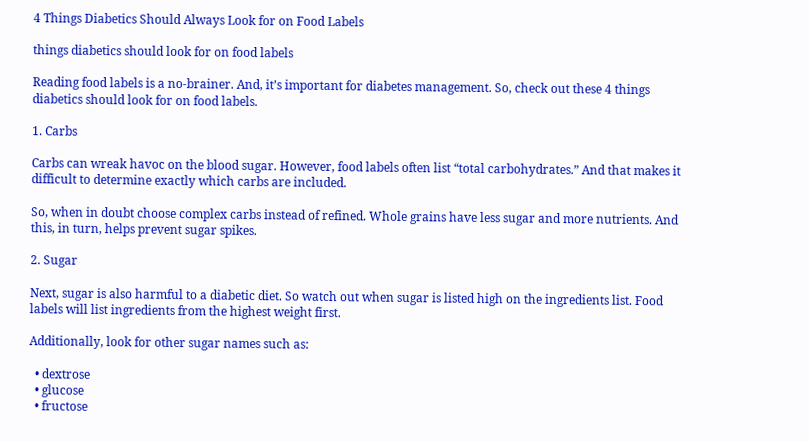4 Things Diabetics Should Always Look for on Food Labels

things diabetics should look for on food labels

Reading food labels is a no-brainer. And, it’s important for diabetes management. So, check out these 4 things diabetics should look for on food labels.

1. Carbs

Carbs can wreak havoc on the blood sugar. However, food labels often list “total carbohydrates.” And that makes it difficult to determine exactly which carbs are included.

So, when in doubt choose complex carbs instead of refined. Whole grains have less sugar and more nutrients. And this, in turn, helps prevent sugar spikes.

2. Sugar

Next, sugar is also harmful to a diabetic diet. So watch out when sugar is listed high on the ingredients list. Food labels will list ingredients from the highest weight first.

Additionally, look for other sugar names such as:

  • dextrose
  • glucose
  • fructose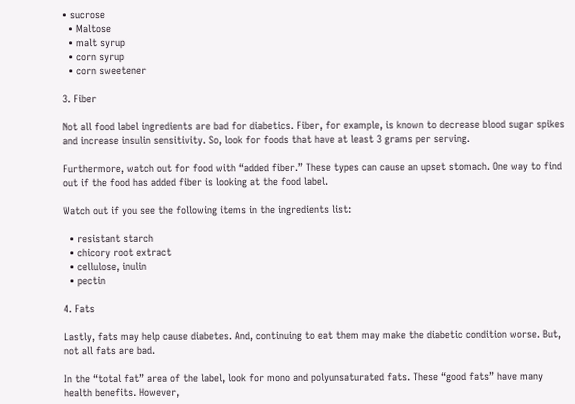• sucrose
  • Maltose
  • malt syrup
  • corn syrup
  • corn sweetener

3. Fiber

Not all food label ingredients are bad for diabetics. Fiber, for example, is known to decrease blood sugar spikes and increase insulin sensitivity. So, look for foods that have at least 3 grams per serving.

Furthermore, watch out for food with “added fiber.” These types can cause an upset stomach. One way to find out if the food has added fiber is looking at the food label.

Watch out if you see the following items in the ingredients list:

  • resistant starch
  • chicory root extract
  • cellulose, inulin
  • pectin

4. Fats

Lastly, fats may help cause diabetes. And, continuing to eat them may make the diabetic condition worse. But, not all fats are bad.

In the “total fat” area of the label, look for mono and polyunsaturated fats. These “good fats” have many health benefits. However,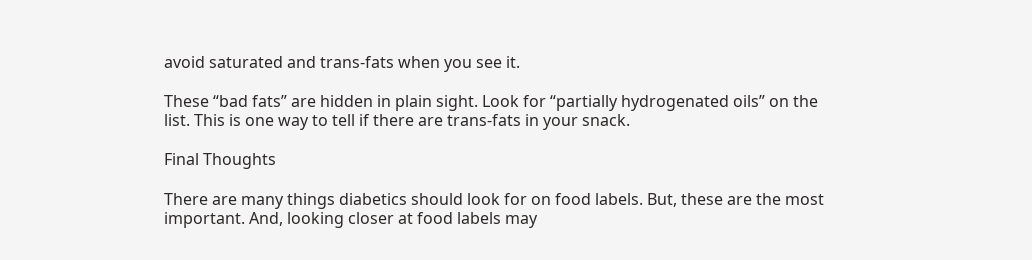avoid saturated and trans-fats when you see it.

These “bad fats” are hidden in plain sight. Look for “partially hydrogenated oils” on the list. This is one way to tell if there are trans-fats in your snack.

Final Thoughts

There are many things diabetics should look for on food labels. But, these are the most important. And, looking closer at food labels may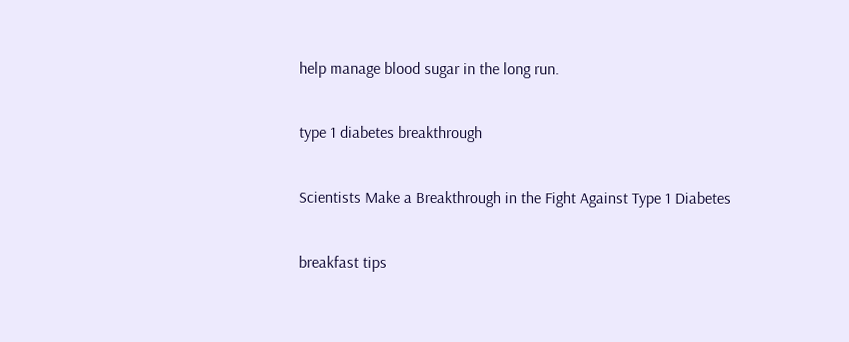help manage blood sugar in the long run.

type 1 diabetes breakthrough

Scientists Make a Breakthrough in the Fight Against Type 1 Diabetes

breakfast tips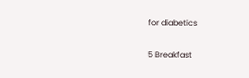for diabetics

5 Breakfast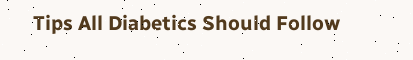Tips All Diabetics Should Follow